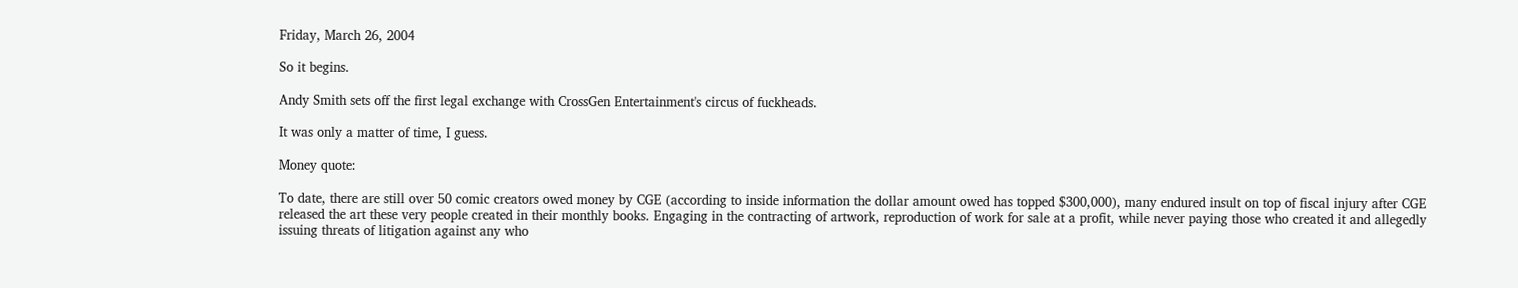Friday, March 26, 2004

So it begins.

Andy Smith sets off the first legal exchange with CrossGen Entertainment's circus of fuckheads.

It was only a matter of time, I guess.

Money quote:

To date, there are still over 50 comic creators owed money by CGE (according to inside information the dollar amount owed has topped $300,000), many endured insult on top of fiscal injury after CGE released the art these very people created in their monthly books. Engaging in the contracting of artwork, reproduction of work for sale at a profit, while never paying those who created it and allegedly issuing threats of litigation against any who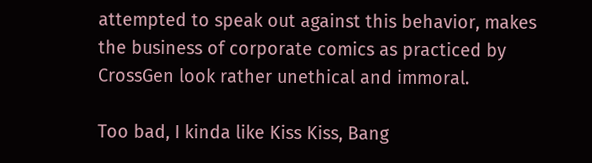attempted to speak out against this behavior, makes the business of corporate comics as practiced by CrossGen look rather unethical and immoral.

Too bad, I kinda like Kiss Kiss, Bang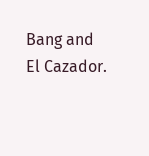Bang and El Cazador.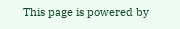This page is powered by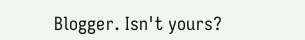Blogger. Isn't yours?